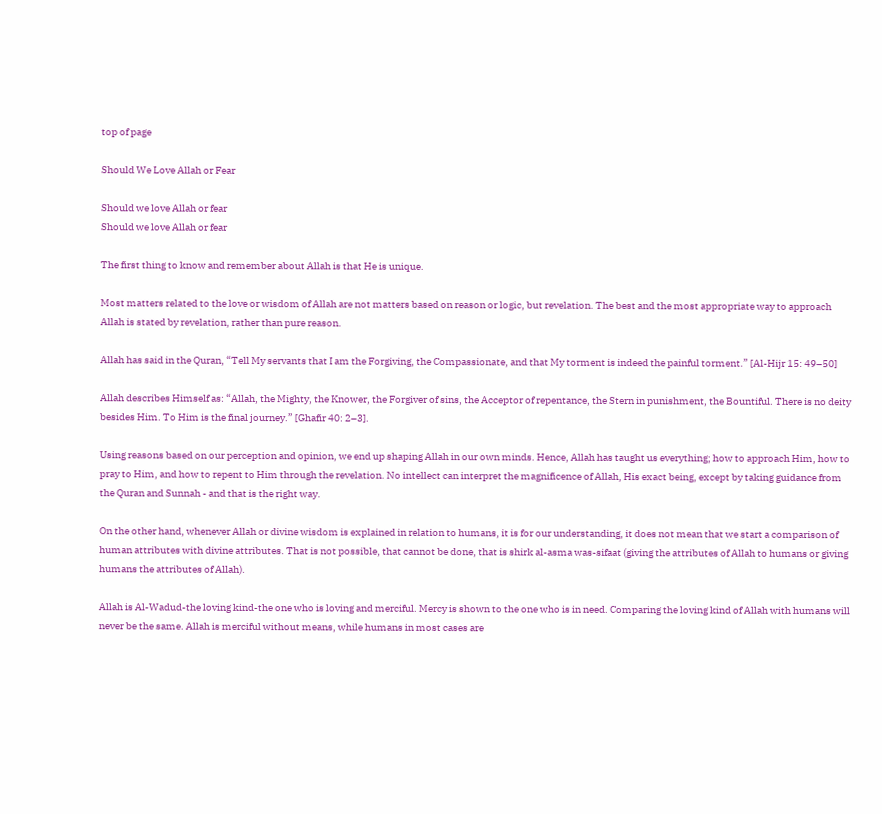top of page

Should We Love Allah or Fear

Should we love Allah or fear
Should we love Allah or fear

The first thing to know and remember about Allah is that He is unique.

Most matters related to the love or wisdom of Allah are not matters based on reason or logic, but revelation. The best and the most appropriate way to approach Allah is stated by revelation, rather than pure reason.

Allah has said in the Quran, “Tell My servants that I am the Forgiving, the Compassionate, and that My torment is indeed the painful torment.” [Al-Hijr 15: 49–50]

Allah describes Himself as: “Allah, the Mighty, the Knower, the Forgiver of sins, the Acceptor of repentance, the Stern in punishment, the Bountiful. There is no deity besides Him. To Him is the final journey.” [Ghafir 40: 2–3].

Using reasons based on our perception and opinion, we end up shaping Allah in our own minds. Hence, Allah has taught us everything; how to approach Him, how to pray to Him, and how to repent to Him through the revelation. No intellect can interpret the magnificence of Allah, His exact being, except by taking guidance from the Quran and Sunnah - and that is the right way.

On the other hand, whenever Allah or divine wisdom is explained in relation to humans, it is for our understanding, it does not mean that we start a comparison of human attributes with divine attributes. That is not possible, that cannot be done, that is shirk al-asma was-sifaat (giving the attributes of Allah to humans or giving humans the attributes of Allah).

Allah is Al-Wadud-the loving kind-the one who is loving and merciful. Mercy is shown to the one who is in need. Comparing the loving kind of Allah with humans will never be the same. Allah is merciful without means, while humans in most cases are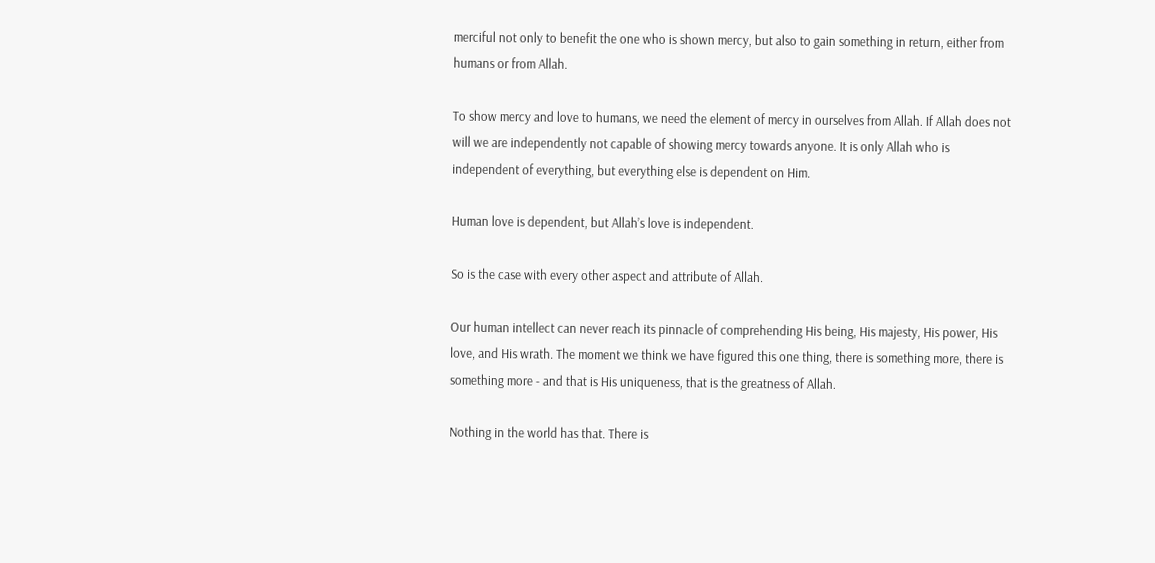merciful not only to benefit the one who is shown mercy, but also to gain something in return, either from humans or from Allah.

To show mercy and love to humans, we need the element of mercy in ourselves from Allah. If Allah does not will we are independently not capable of showing mercy towards anyone. It is only Allah who is independent of everything, but everything else is dependent on Him.

Human love is dependent, but Allah’s love is independent.

So is the case with every other aspect and attribute of Allah.

Our human intellect can never reach its pinnacle of comprehending His being, His majesty, His power, His love, and His wrath. The moment we think we have figured this one thing, there is something more, there is something more - and that is His uniqueness, that is the greatness of Allah.

Nothing in the world has that. There is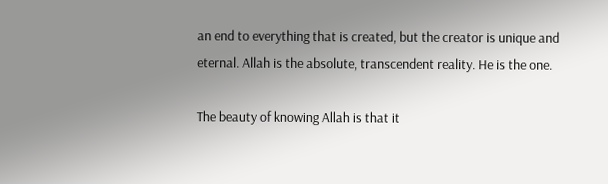an end to everything that is created, but the creator is unique and eternal. Allah is the absolute, transcendent reality. He is the one.

The beauty of knowing Allah is that it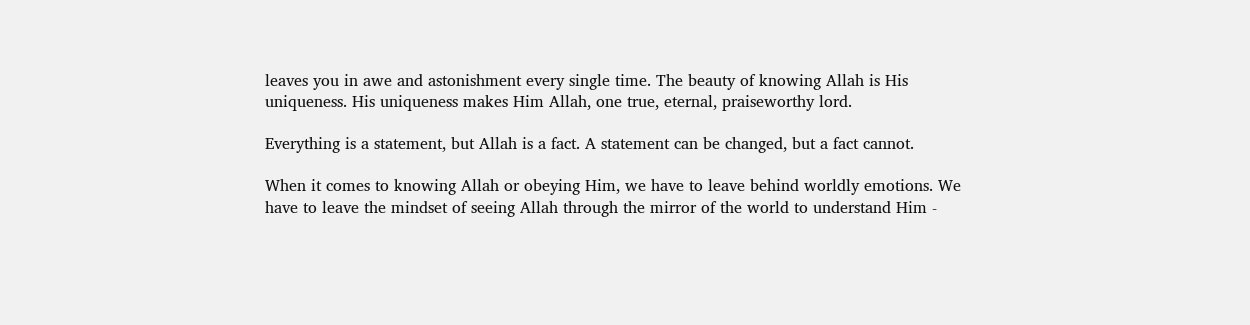leaves you in awe and astonishment every single time. The beauty of knowing Allah is His uniqueness. His uniqueness makes Him Allah, one true, eternal, praiseworthy lord.

Everything is a statement, but Allah is a fact. A statement can be changed, but a fact cannot.

When it comes to knowing Allah or obeying Him, we have to leave behind worldly emotions. We have to leave the mindset of seeing Allah through the mirror of the world to understand Him -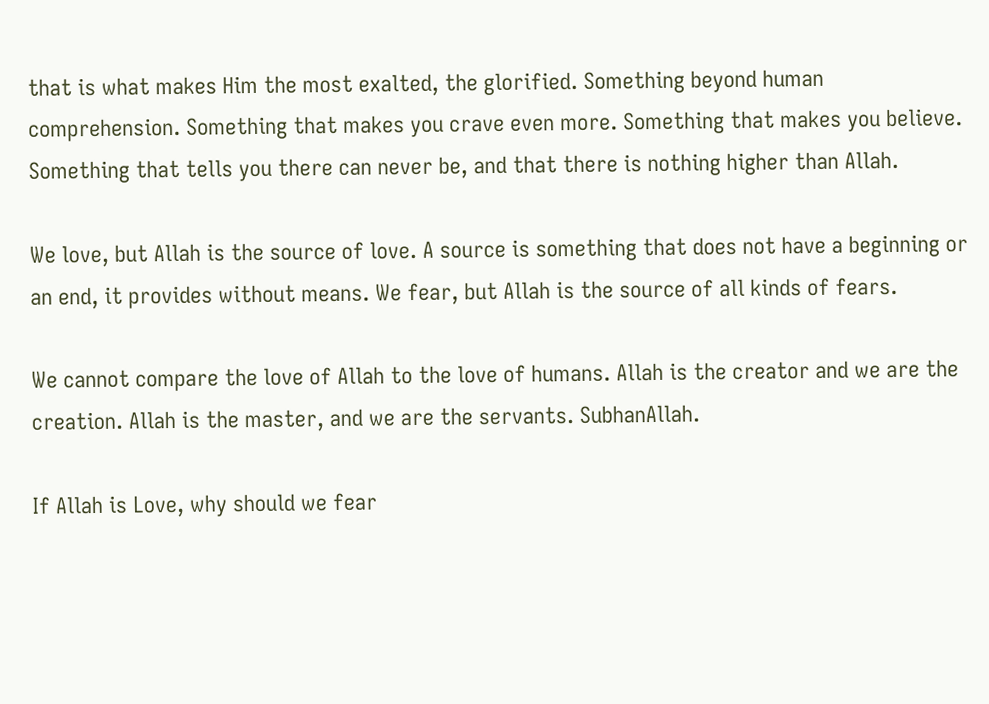that is what makes Him the most exalted, the glorified. Something beyond human comprehension. Something that makes you crave even more. Something that makes you believe. Something that tells you there can never be, and that there is nothing higher than Allah.

We love, but Allah is the source of love. A source is something that does not have a beginning or an end, it provides without means. We fear, but Allah is the source of all kinds of fears.

We cannot compare the love of Allah to the love of humans. Allah is the creator and we are the creation. Allah is the master, and we are the servants. SubhanAllah.

If Allah is Love, why should we fear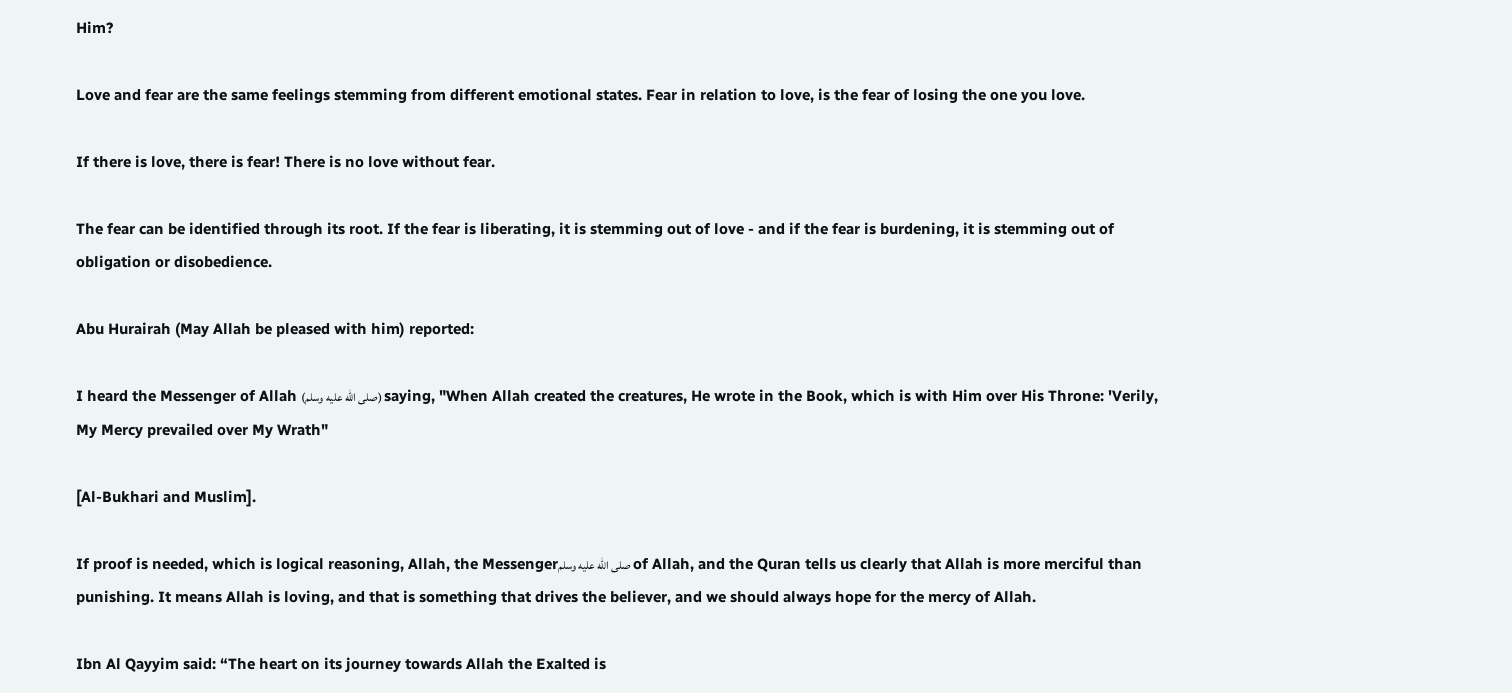Him?

Love and fear are the same feelings stemming from different emotional states. Fear in relation to love, is the fear of losing the one you love.

If there is love, there is fear! There is no love without fear.

The fear can be identified through its root. If the fear is liberating, it is stemming out of love - and if the fear is burdening, it is stemming out of obligation or disobedience.

Abu Hurairah (May Allah be pleased with him) reported:

I heard the Messenger of Allah (صلى الله عليه وسلم) saying, "When Allah created the creatures, He wrote in the Book, which is with Him over His Throne: 'Verily, My Mercy prevailed over My Wrath"

[Al-Bukhari and Muslim].

If proof is needed, which is logical reasoning, Allah, the Messengerصلى الله عليه وسلم of Allah, and the Quran tells us clearly that Allah is more merciful than punishing. It means Allah is loving, and that is something that drives the believer, and we should always hope for the mercy of Allah.

Ibn Al Qayyim said: “The heart on its journey towards Allah the Exalted is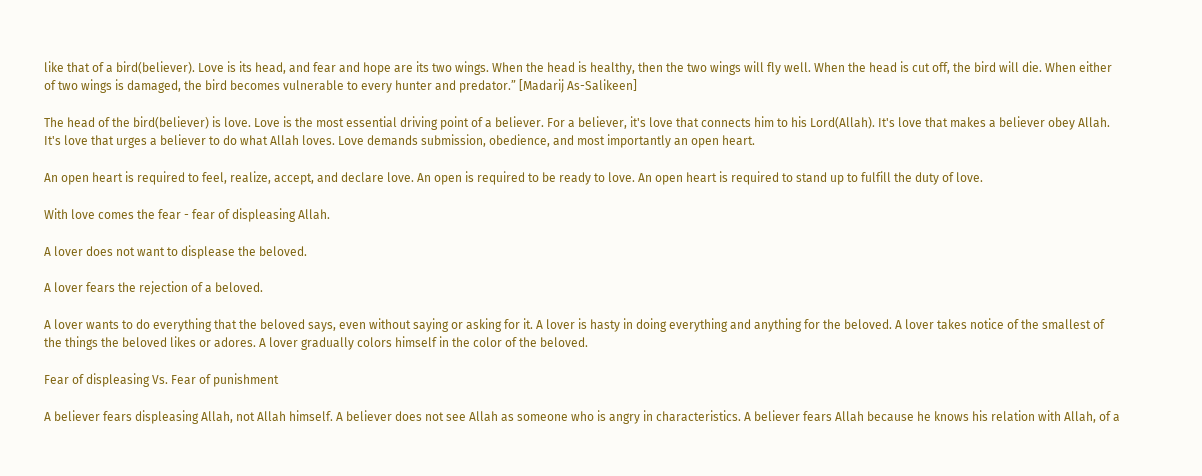like that of a bird(believer). Love is its head, and fear and hope are its two wings. When the head is healthy, then the two wings will fly well. When the head is cut off, the bird will die. When either of two wings is damaged, the bird becomes vulnerable to every hunter and predator.” [Madarij As-Salikeen]

The head of the bird(believer) is love. Love is the most essential driving point of a believer. For a believer, it's love that connects him to his Lord(Allah). It's love that makes a believer obey Allah. It's love that urges a believer to do what Allah loves. Love demands submission, obedience, and most importantly an open heart.

An open heart is required to feel, realize, accept, and declare love. An open is required to be ready to love. An open heart is required to stand up to fulfill the duty of love.

With love comes the fear - fear of displeasing Allah.

A lover does not want to displease the beloved.

A lover fears the rejection of a beloved.

A lover wants to do everything that the beloved says, even without saying or asking for it. A lover is hasty in doing everything and anything for the beloved. A lover takes notice of the smallest of the things the beloved likes or adores. A lover gradually colors himself in the color of the beloved.

Fear of displeasing Vs. Fear of punishment

A believer fears displeasing Allah, not Allah himself. A believer does not see Allah as someone who is angry in characteristics. A believer fears Allah because he knows his relation with Allah, of a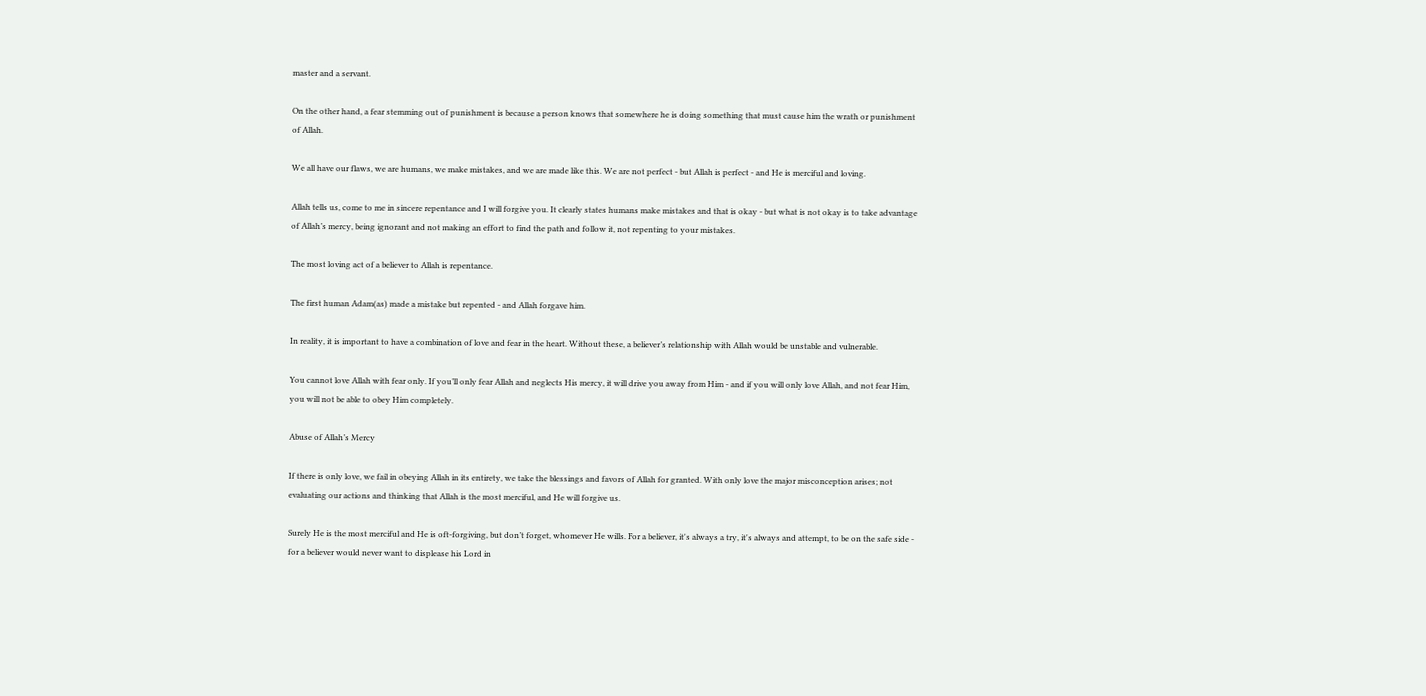master and a servant.

On the other hand, a fear stemming out of punishment is because a person knows that somewhere he is doing something that must cause him the wrath or punishment of Allah.

We all have our flaws, we are humans, we make mistakes, and we are made like this. We are not perfect - but Allah is perfect - and He is merciful and loving.

Allah tells us, come to me in sincere repentance and I will forgive you. It clearly states humans make mistakes and that is okay - but what is not okay is to take advantage of Allah’s mercy, being ignorant and not making an effort to find the path and follow it, not repenting to your mistakes.

The most loving act of a believer to Allah is repentance.

The first human Adam(as) made a mistake but repented - and Allah forgave him.

In reality, it is important to have a combination of love and fear in the heart. Without these, a believer’s relationship with Allah would be unstable and vulnerable.

You cannot love Allah with fear only. If you’ll only fear Allah and neglects His mercy, it will drive you away from Him - and if you will only love Allah, and not fear Him, you will not be able to obey Him completely.

Abuse of Allah’s Mercy

If there is only love, we fail in obeying Allah in its entirety, we take the blessings and favors of Allah for granted. With only love the major misconception arises; not evaluating our actions and thinking that Allah is the most merciful, and He will forgive us.

Surely He is the most merciful and He is oft-forgiving, but don’t forget, whomever He wills. For a believer, it's always a try, it's always and attempt, to be on the safe side - for a believer would never want to displease his Lord in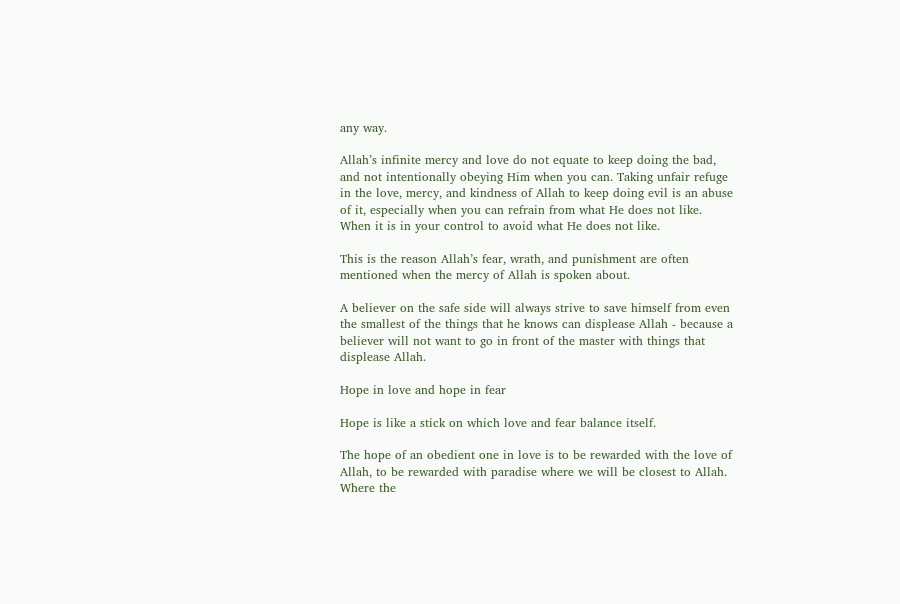any way.

Allah’s infinite mercy and love do not equate to keep doing the bad, and not intentionally obeying Him when you can. Taking unfair refuge in the love, mercy, and kindness of Allah to keep doing evil is an abuse of it, especially when you can refrain from what He does not like. When it is in your control to avoid what He does not like.

This is the reason Allah’s fear, wrath, and punishment are often mentioned when the mercy of Allah is spoken about.

A believer on the safe side will always strive to save himself from even the smallest of the things that he knows can displease Allah - because a believer will not want to go in front of the master with things that displease Allah.

Hope in love and hope in fear

Hope is like a stick on which love and fear balance itself.

The hope of an obedient one in love is to be rewarded with the love of Allah, to be rewarded with paradise where we will be closest to Allah. Where the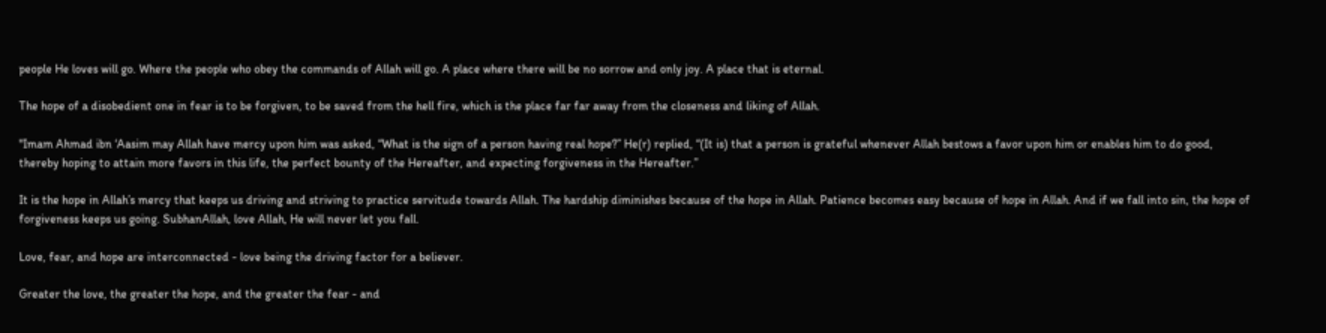people He loves will go. Where the people who obey the commands of Allah will go. A place where there will be no sorrow and only joy. A place that is eternal.

The hope of a disobedient one in fear is to be forgiven, to be saved from the hell fire, which is the place far far away from the closeness and liking of Allah.

"Imam Ahmad ibn ‘Aasim may Allah have mercy upon him was asked, “What is the sign of a person having real hope?” He(r) replied, “(It is) that a person is grateful whenever Allah bestows a favor upon him or enables him to do good, thereby hoping to attain more favors in this life, the perfect bounty of the Hereafter, and expecting forgiveness in the Hereafter.”

It is the hope in Allah’s mercy that keeps us driving and striving to practice servitude towards Allah. The hardship diminishes because of the hope in Allah. Patience becomes easy because of hope in Allah. And if we fall into sin, the hope of forgiveness keeps us going. SubhanAllah, love Allah, He will never let you fall.

Love, fear, and hope are interconnected - love being the driving factor for a believer.

Greater the love, the greater the hope, and the greater the fear - and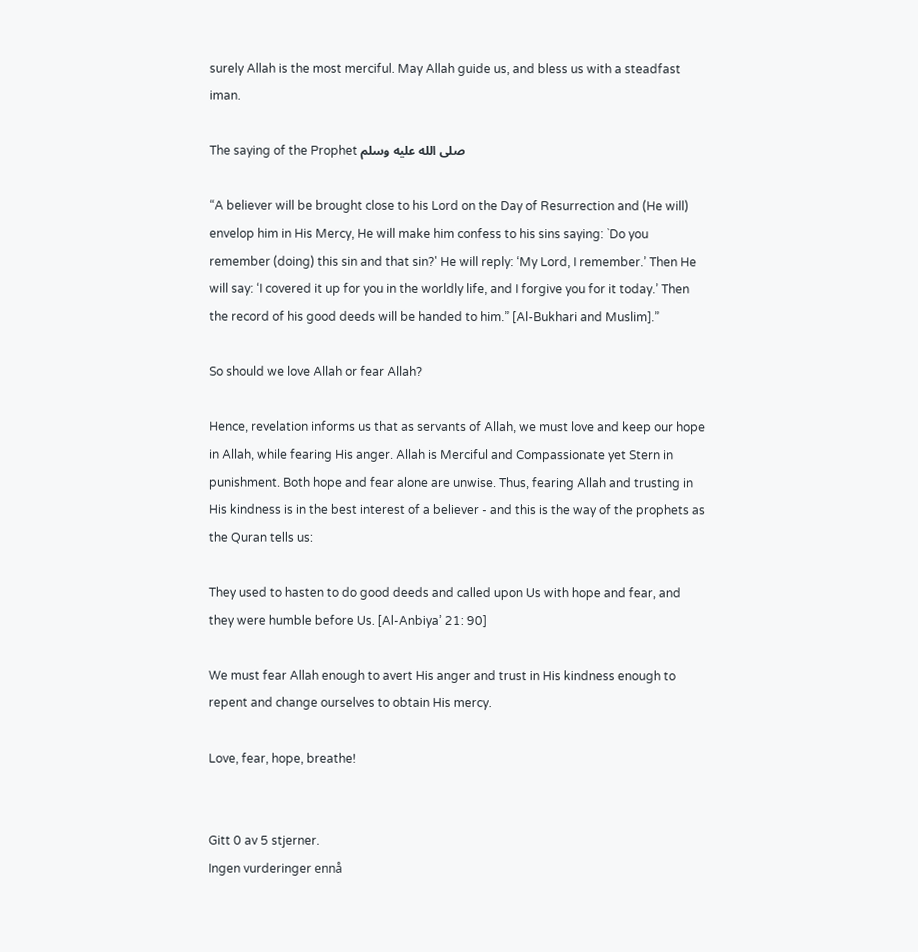surely Allah is the most merciful. May Allah guide us, and bless us with a steadfast iman.

The saying of the Prophet صلى الله عليه وسلم

“A believer will be brought close to his Lord on the Day of Resurrection and (He will) envelop him in His Mercy, He will make him confess to his sins saying: `Do you remember (doing) this sin and that sin?' He will reply: ‘My Lord, I remember.’ Then He will say: ‘I covered it up for you in the worldly life, and I forgive you for it today.’ Then the record of his good deeds will be handed to him.” [Al-Bukhari and Muslim].”

So should we love Allah or fear Allah?

Hence, revelation informs us that as servants of Allah, we must love and keep our hope in Allah, while fearing His anger. Allah is Merciful and Compassionate yet Stern in punishment. Both hope and fear alone are unwise. Thus, fearing Allah and trusting in His kindness is in the best interest of a believer - and this is the way of the prophets as the Quran tells us:

They used to hasten to do good deeds and called upon Us with hope and fear, and they were humble before Us. [Al-Anbiya’ 21: 90]

We must fear Allah enough to avert His anger and trust in His kindness enough to repent and change ourselves to obtain His mercy.

Love, fear, hope, breathe!


Gitt 0 av 5 stjerner.
Ingen vurderinger ennå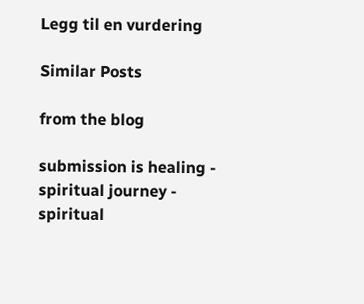Legg til en vurdering

Similar Posts

from the blog

submission is healing - spiritual journey - spiritual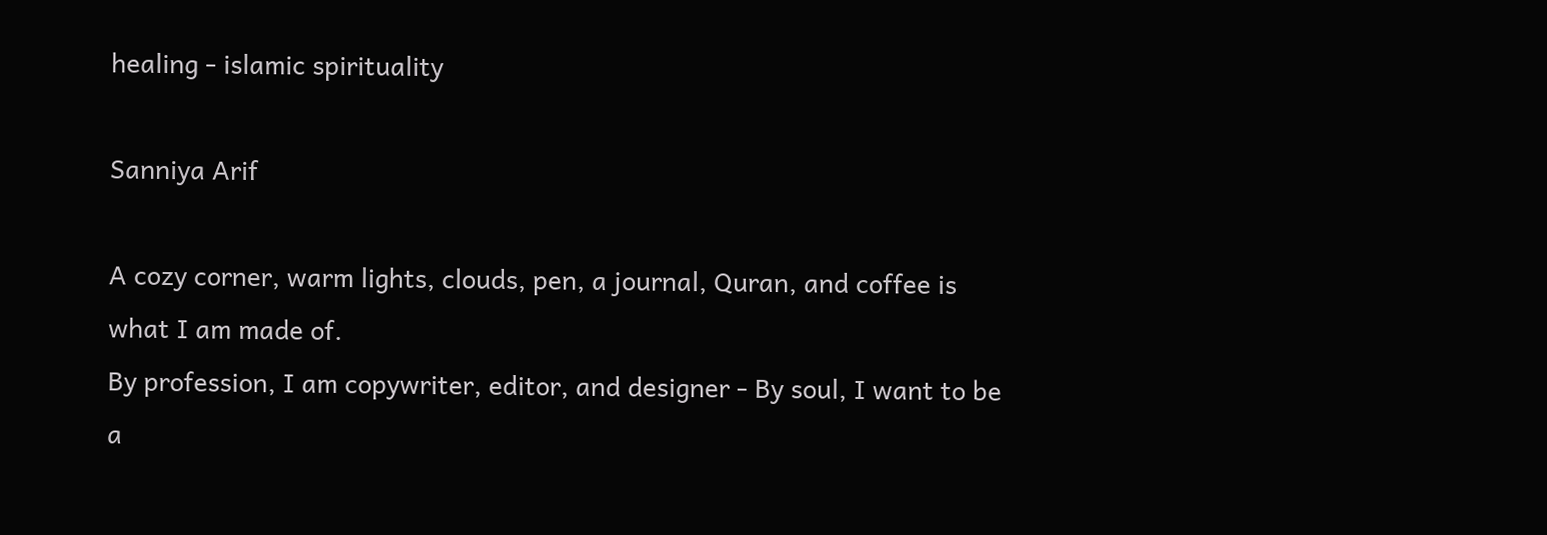healing - islamic spirituality

Sanniya Arif

A cozy corner, warm lights, clouds, pen, a journal, Quran, and coffee is what I am made of.
By profession, I am copywriter, editor, and designer - By soul, I want to be a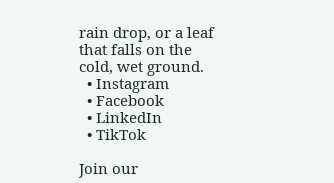rain drop, or a leaf that falls on the cold, wet ground.
  • Instagram
  • Facebook
  • LinkedIn
  • TikTok

Join our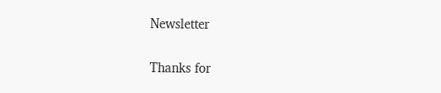Newsletter

Thanks for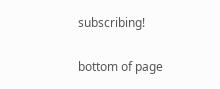subscribing!

bottom of page